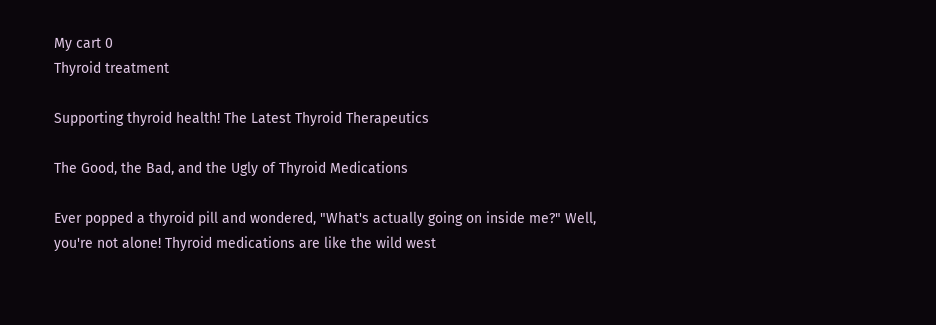My cart 0
Thyroid treatment

Supporting thyroid health! The Latest Thyroid Therapeutics

The Good, the Bad, and the Ugly of Thyroid Medications

Ever popped a thyroid pill and wondered, "What's actually going on inside me?" Well, you're not alone! Thyroid medications are like the wild west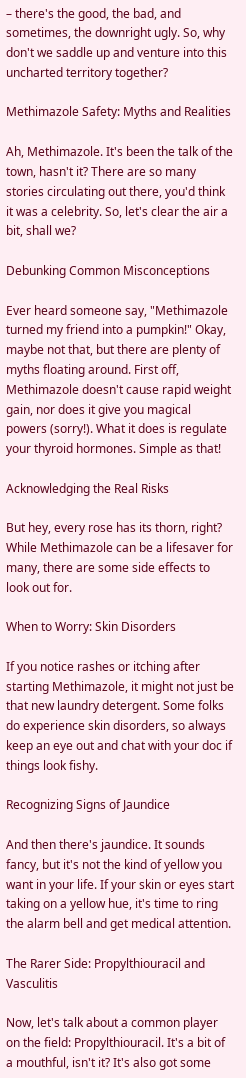– there's the good, the bad, and sometimes, the downright ugly. So, why don't we saddle up and venture into this uncharted territory together?

Methimazole Safety: Myths and Realities

Ah, Methimazole. It's been the talk of the town, hasn't it? There are so many stories circulating out there, you'd think it was a celebrity. So, let's clear the air a bit, shall we?

Debunking Common Misconceptions

Ever heard someone say, "Methimazole turned my friend into a pumpkin!" Okay, maybe not that, but there are plenty of myths floating around. First off, Methimazole doesn't cause rapid weight gain, nor does it give you magical powers (sorry!). What it does is regulate your thyroid hormones. Simple as that!

Acknowledging the Real Risks

But hey, every rose has its thorn, right? While Methimazole can be a lifesaver for many, there are some side effects to look out for.

When to Worry: Skin Disorders

If you notice rashes or itching after starting Methimazole, it might not just be that new laundry detergent. Some folks do experience skin disorders, so always keep an eye out and chat with your doc if things look fishy.

Recognizing Signs of Jaundice

And then there's jaundice. It sounds fancy, but it's not the kind of yellow you want in your life. If your skin or eyes start taking on a yellow hue, it's time to ring the alarm bell and get medical attention.

The Rarer Side: Propylthiouracil and Vasculitis

Now, let's talk about a common player on the field: Propylthiouracil. It's a bit of a mouthful, isn't it? It's also got some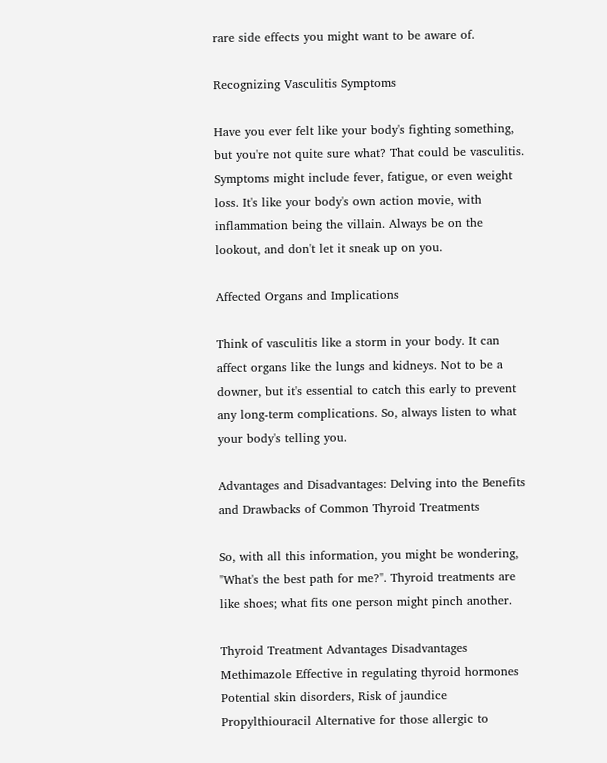rare side effects you might want to be aware of.

Recognizing Vasculitis Symptoms

Have you ever felt like your body's fighting something, but you're not quite sure what? That could be vasculitis. Symptoms might include fever, fatigue, or even weight loss. It's like your body's own action movie, with inflammation being the villain. Always be on the lookout, and don't let it sneak up on you.

Affected Organs and Implications

Think of vasculitis like a storm in your body. It can affect organs like the lungs and kidneys. Not to be a downer, but it's essential to catch this early to prevent any long-term complications. So, always listen to what your body's telling you.

Advantages and Disadvantages: Delving into the Benefits and Drawbacks of Common Thyroid Treatments

So, with all this information, you might be wondering, "What's the best path for me?". Thyroid treatments are like shoes; what fits one person might pinch another.

Thyroid Treatment Advantages Disadvantages
Methimazole Effective in regulating thyroid hormones Potential skin disorders, Risk of jaundice
Propylthiouracil Alternative for those allergic to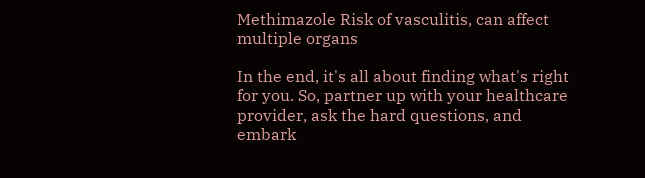Methimazole Risk of vasculitis, can affect multiple organs

In the end, it's all about finding what's right for you. So, partner up with your healthcare provider, ask the hard questions, and embark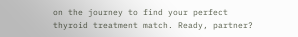on the journey to find your perfect thyroid treatment match. Ready, partner?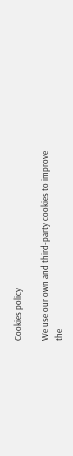Cookies policy

We use our own and third-party cookies to improve the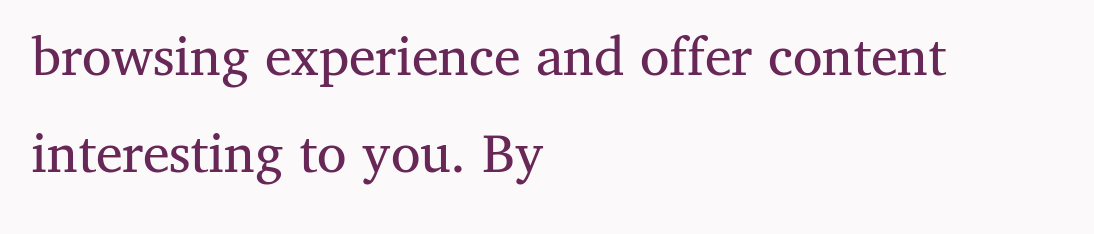browsing experience and offer content interesting to you. By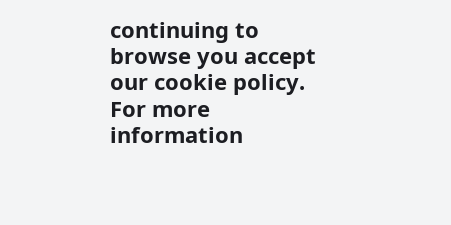continuing to browse you accept our cookie policy. For more information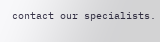contact our specialists.